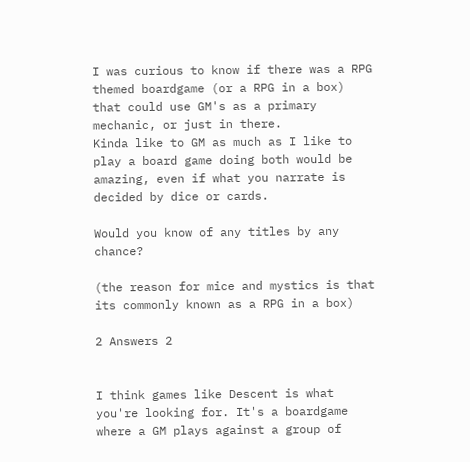I was curious to know if there was a RPG themed boardgame (or a RPG in a box) that could use GM's as a primary mechanic, or just in there.
Kinda like to GM as much as I like to play a board game doing both would be amazing, even if what you narrate is decided by dice or cards.

Would you know of any titles by any chance?

(the reason for mice and mystics is that its commonly known as a RPG in a box)

2 Answers 2


I think games like Descent is what you're looking for. It's a boardgame where a GM plays against a group of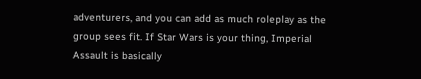adventurers, and you can add as much roleplay as the group sees fit. If Star Wars is your thing, Imperial Assault is basically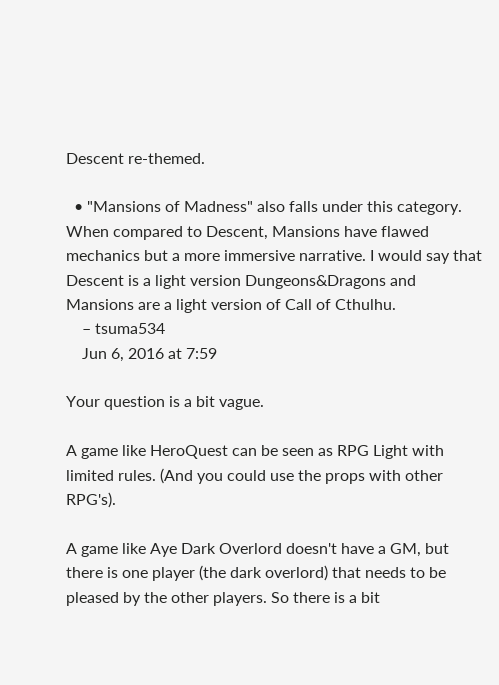Descent re-themed.

  • "Mansions of Madness" also falls under this category. When compared to Descent, Mansions have flawed mechanics but a more immersive narrative. I would say that Descent is a light version Dungeons&Dragons and Mansions are a light version of Call of Cthulhu.
    – tsuma534
    Jun 6, 2016 at 7:59

Your question is a bit vague.

A game like HeroQuest can be seen as RPG Light with limited rules. (And you could use the props with other RPG's).

A game like Aye Dark Overlord doesn't have a GM, but there is one player (the dark overlord) that needs to be pleased by the other players. So there is a bit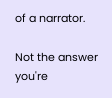of a narrator.

Not the answer you're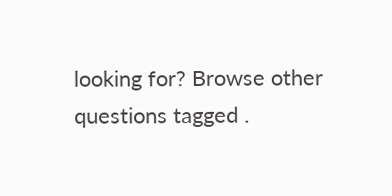looking for? Browse other questions tagged .